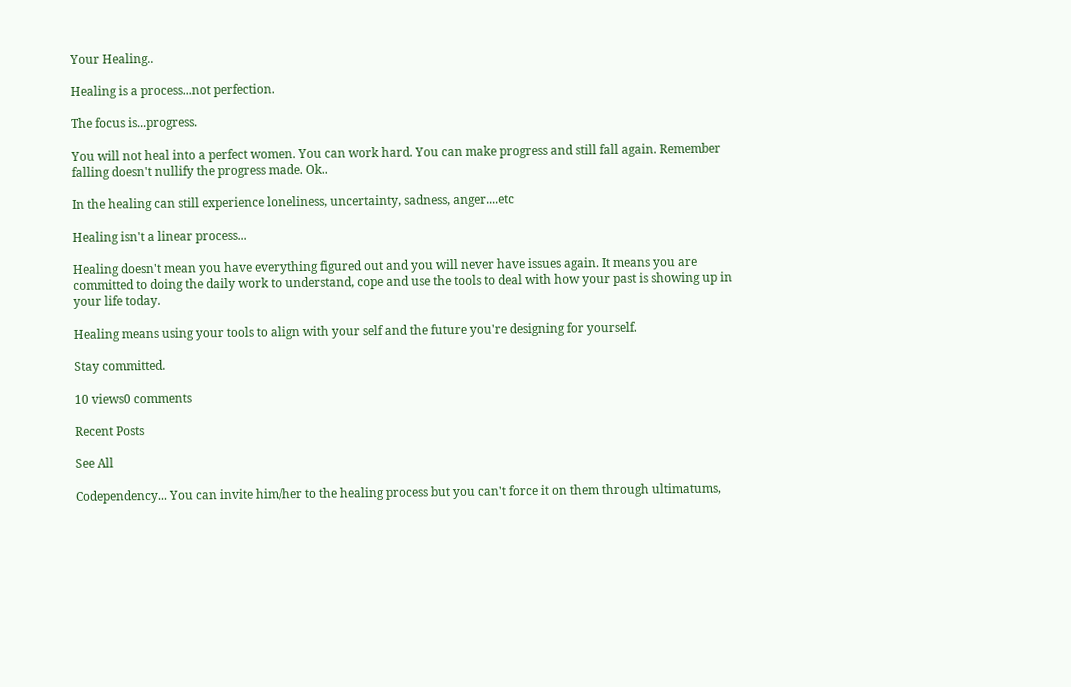Your Healing..

Healing is a process...not perfection.

The focus is...progress.

You will not heal into a perfect women. You can work hard. You can make progress and still fall again. Remember falling doesn't nullify the progress made. Ok..

In the healing can still experience loneliness, uncertainty, sadness, anger....etc

Healing isn't a linear process...

Healing doesn't mean you have everything figured out and you will never have issues again. It means you are committed to doing the daily work to understand, cope and use the tools to deal with how your past is showing up in your life today.

Healing means using your tools to align with your self and the future you're designing for yourself.

Stay committed.

10 views0 comments

Recent Posts

See All

Codependency... You can invite him/her to the healing process but you can't force it on them through ultimatums,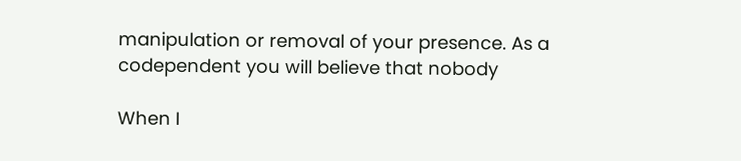manipulation or removal of your presence. As a codependent you will believe that nobody

When I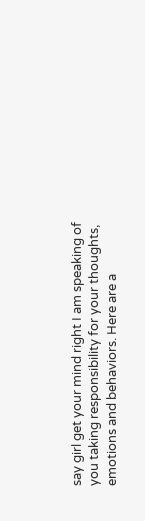say girl get your mind right I am speaking of you taking responsibility for your thoughts, emotions and behaviors. Here are a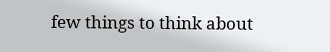few things to think about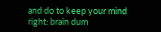and do to keep your mind right: brain dum